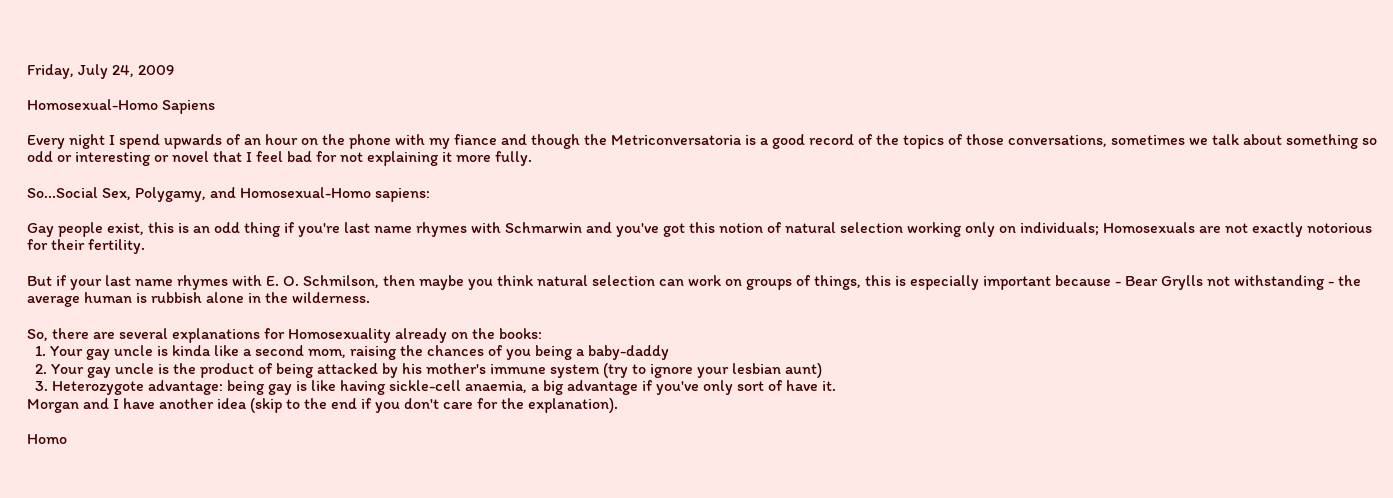Friday, July 24, 2009

Homosexual-Homo Sapiens

Every night I spend upwards of an hour on the phone with my fiance and though the Metriconversatoria is a good record of the topics of those conversations, sometimes we talk about something so odd or interesting or novel that I feel bad for not explaining it more fully.

So...Social Sex, Polygamy, and Homosexual-Homo sapiens:

Gay people exist, this is an odd thing if you're last name rhymes with Schmarwin and you've got this notion of natural selection working only on individuals; Homosexuals are not exactly notorious for their fertility.

But if your last name rhymes with E. O. Schmilson, then maybe you think natural selection can work on groups of things, this is especially important because - Bear Grylls not withstanding - the average human is rubbish alone in the wilderness.

So, there are several explanations for Homosexuality already on the books:
  1. Your gay uncle is kinda like a second mom, raising the chances of you being a baby-daddy
  2. Your gay uncle is the product of being attacked by his mother's immune system (try to ignore your lesbian aunt)
  3. Heterozygote advantage: being gay is like having sickle-cell anaemia, a big advantage if you've only sort of have it.
Morgan and I have another idea (skip to the end if you don't care for the explanation).

Homo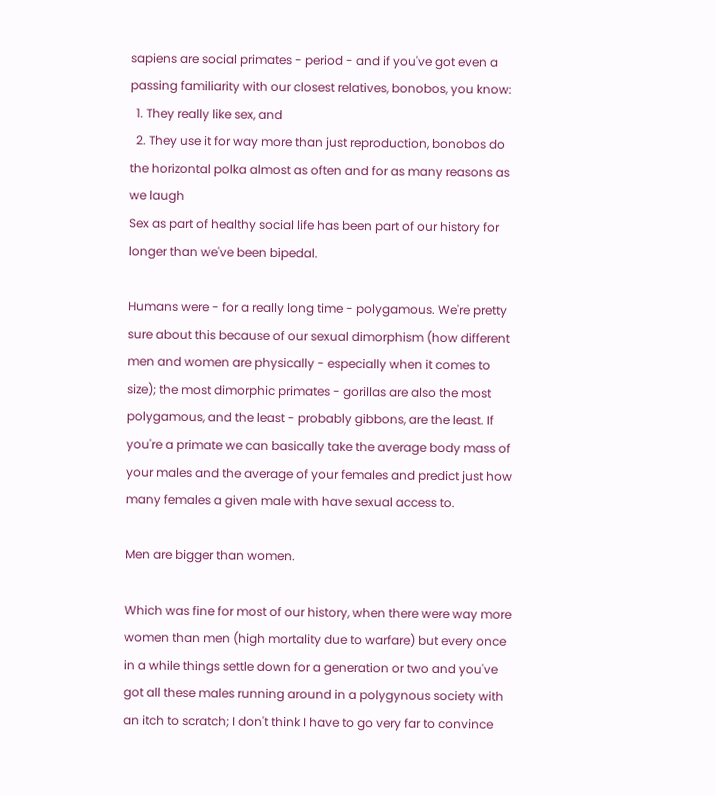sapiens are social primates - period - and if you've got even a passing familiarity with our closest relatives, bonobos, you know:
  1. They really like sex, and
  2. They use it for way more than just reproduction, bonobos do the horizontal polka almost as often and for as many reasons as we laugh
Sex as part of healthy social life has been part of our history for longer than we've been bipedal.

Humans were - for a really long time - polygamous. We're pretty sure about this because of our sexual dimorphism (how different men and women are physically - especially when it comes to size); the most dimorphic primates - gorillas are also the most polygamous, and the least - probably gibbons, are the least. If you're a primate we can basically take the average body mass of your males and the average of your females and predict just how many females a given male with have sexual access to.

Men are bigger than women.

Which was fine for most of our history, when there were way more women than men (high mortality due to warfare) but every once in a while things settle down for a generation or two and you've got all these males running around in a polygynous society with an itch to scratch; I don't think I have to go very far to convince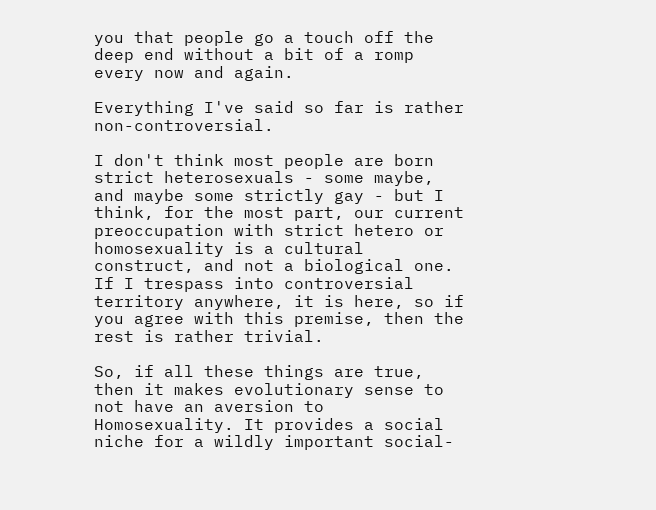you that people go a touch off the deep end without a bit of a romp every now and again.

Everything I've said so far is rather non-controversial.

I don't think most people are born strict heterosexuals - some maybe, and maybe some strictly gay - but I think, for the most part, our current preoccupation with strict hetero or homosexuality is a cultural construct, and not a biological one. If I trespass into controversial territory anywhere, it is here, so if you agree with this premise, then the rest is rather trivial.

So, if all these things are true, then it makes evolutionary sense to not have an aversion to Homosexuality. It provides a social niche for a wildly important social-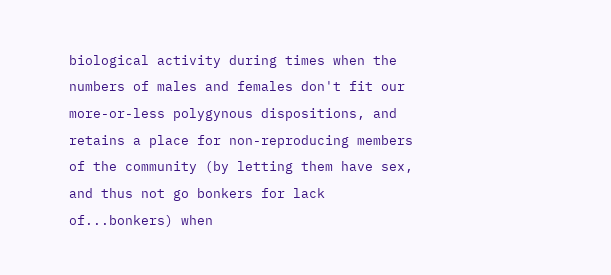biological activity during times when the numbers of males and females don't fit our more-or-less polygynous dispositions, and retains a place for non-reproducing members of the community (by letting them have sex, and thus not go bonkers for lack of...bonkers) when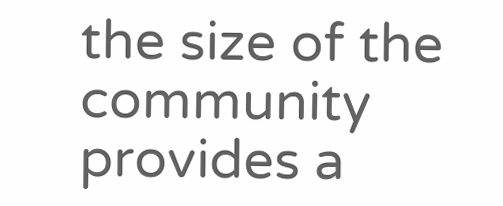the size of the community provides a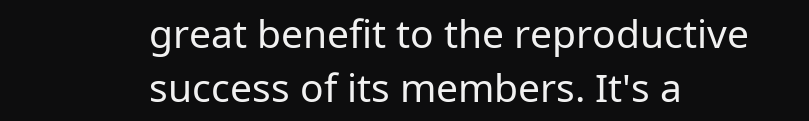great benefit to the reproductive success of its members. It's a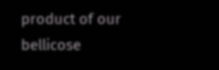product of our bellicose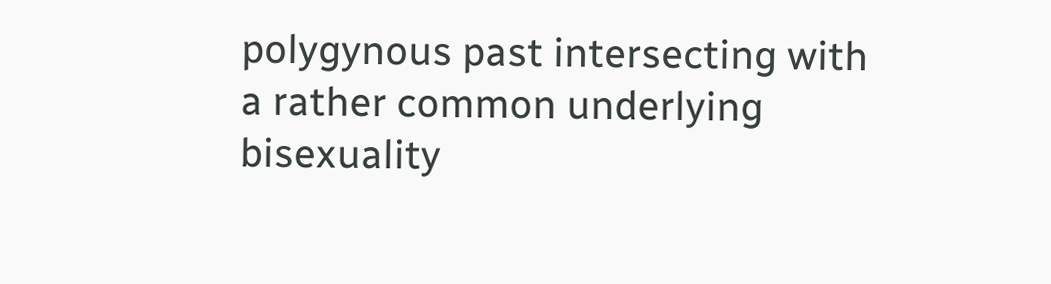polygynous past intersecting with a rather common underlying bisexuality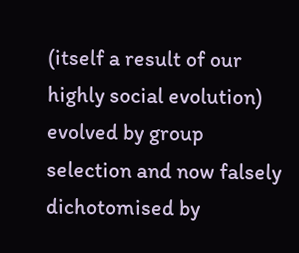(itself a result of our highly social evolution) evolved by group selection and now falsely dichotomised by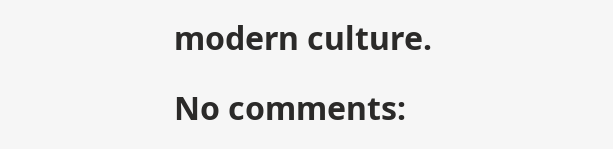modern culture.

No comments: